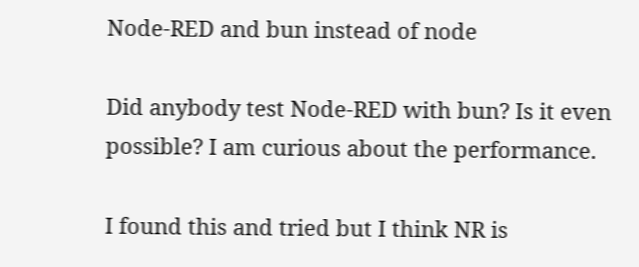Node-RED and bun instead of node

Did anybody test Node-RED with bun? Is it even possible? I am curious about the performance.

I found this and tried but I think NR is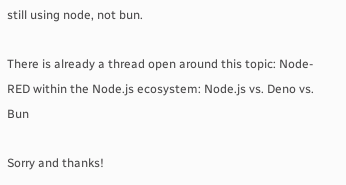still using node, not bun.

There is already a thread open around this topic: Node-RED within the Node.js ecosystem: Node.js vs. Deno vs. Bun

Sorry and thanks!